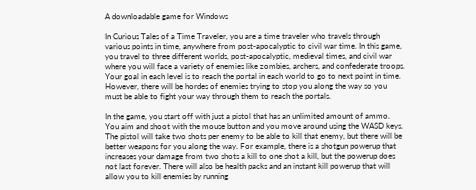A downloadable game for Windows

In Curious Tales of a Time Traveler, you are a time traveler who travels through various points in time, anywhere from post-apocalyptic to civil war time. In this game, you travel to three different worlds, post-apocalyptic, medieval times, and civil war where you will face a variety of enemies like zombies, archers, and confederate troops. Your goal in each level is to reach the portal in each world to go to next point in time. However, there will be hordes of enemies trying to stop you along the way so you must be able to fight your way through them to reach the portals.

In the game, you start off with just a pistol that has an unlimited amount of ammo. You aim and shoot with the mouse button and you move around using the WASD keys. The pistol will take two shots per enemy to be able to kill that enemy, but there will be better weapons for you along the way. For example, there is a shotgun powerup that increases your damage from two shots a kill to one shot a kill, but the powerup does not last forever. There will also be health packs and an instant kill powerup that will allow you to kill enemies by running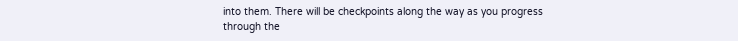into them. There will be checkpoints along the way as you progress through the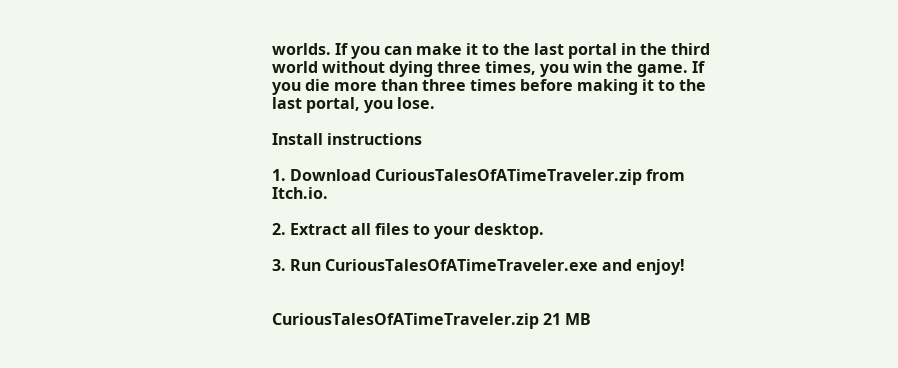worlds. If you can make it to the last portal in the third world without dying three times, you win the game. If you die more than three times before making it to the last portal, you lose.

Install instructions

1. Download CuriousTalesOfATimeTraveler.zip from Itch.io.

2. Extract all files to your desktop.

3. Run CuriousTalesOfATimeTraveler.exe and enjoy!


CuriousTalesOfATimeTraveler.zip 21 MB